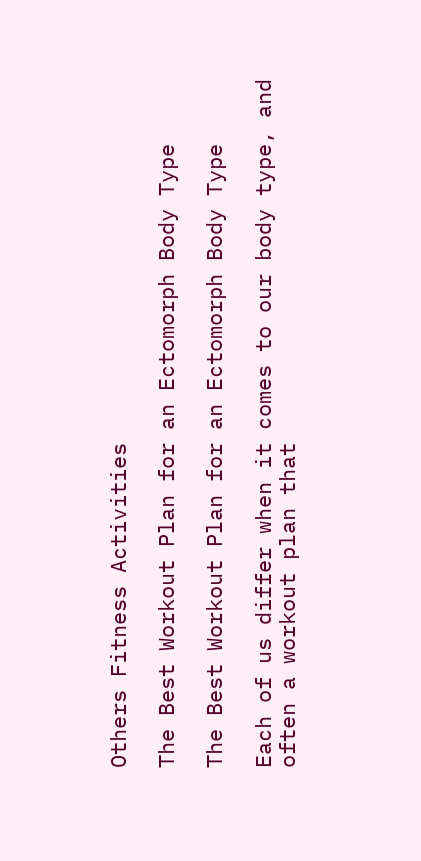Others Fitness Activities

The Best Workout Plan for an Ectomorph Body Type

The Best Workout Plan for an Ectomorph Body Type

Each of us differ when it comes to our body type, and often a workout plan that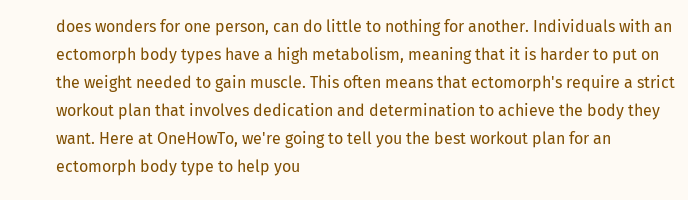does wonders for one person, can do little to nothing for another. Individuals with an ectomorph body types have a high metabolism, meaning that it is harder to put on the weight needed to gain muscle. This often means that ectomorph's require a strict workout plan that involves dedication and determination to achieve the body they want. Here at OneHowTo, we're going to tell you the best workout plan for an ectomorph body type to help you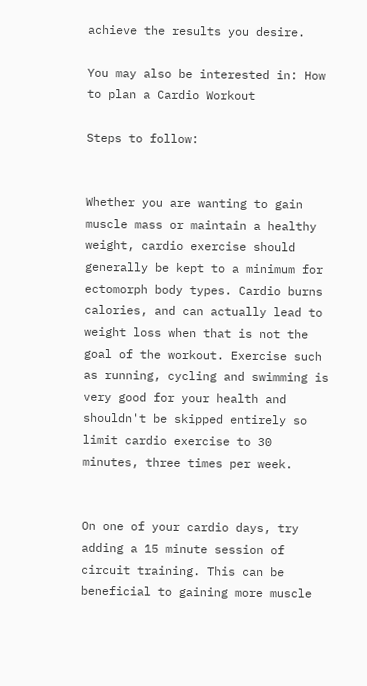achieve the results you desire.

You may also be interested in: How to plan a Cardio Workout

Steps to follow:


Whether you are wanting to gain muscle mass or maintain a healthy weight, cardio exercise should generally be kept to a minimum for ectomorph body types. Cardio burns calories, and can actually lead to weight loss when that is not the goal of the workout. Exercise such as running, cycling and swimming is very good for your health and shouldn't be skipped entirely so limit cardio exercise to 30 minutes, three times per week.


On one of your cardio days, try adding a 15 minute session of circuit training. This can be beneficial to gaining more muscle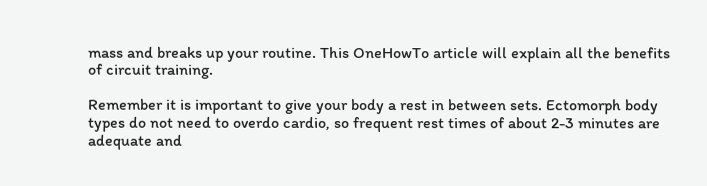mass and breaks up your routine. This OneHowTo article will explain all the benefits of circuit training.

Remember it is important to give your body a rest in between sets. Ectomorph body types do not need to overdo cardio, so frequent rest times of about 2-3 minutes are adequate and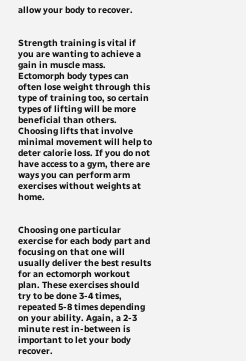allow your body to recover.


Strength training is vital if you are wanting to achieve a gain in muscle mass. Ectomorph body types can often lose weight through this type of training too, so certain types of lifting will be more beneficial than others. Choosing lifts that involve minimal movement will help to deter calorie loss. If you do not have access to a gym, there are ways you can perform arm exercises without weights at home.


Choosing one particular exercise for each body part and focusing on that one will usually deliver the best results for an ectomorph workout plan. These exercises should try to be done 3-4 times, repeated 5-8 times depending on your ability. Again, a 2-3 minute rest in-between is important to let your body recover.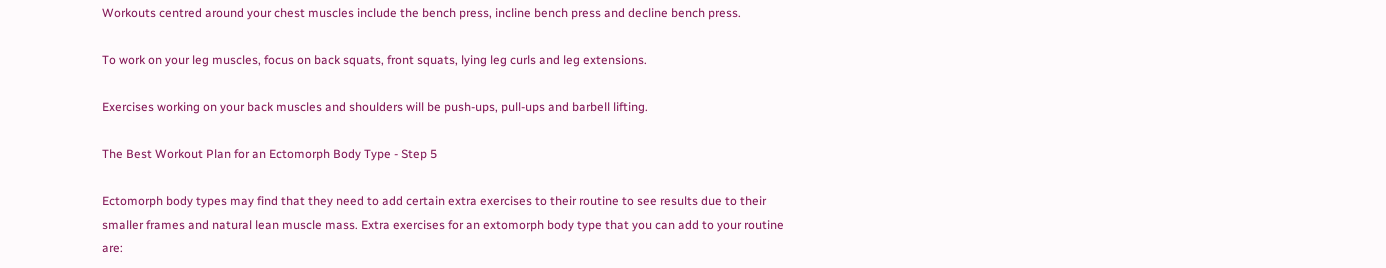Workouts centred around your chest muscles include the bench press, incline bench press and decline bench press.

To work on your leg muscles, focus on back squats, front squats, lying leg curls and leg extensions.

Exercises working on your back muscles and shoulders will be push-ups, pull-ups and barbell lifting.

The Best Workout Plan for an Ectomorph Body Type - Step 5

Ectomorph body types may find that they need to add certain extra exercises to their routine to see results due to their smaller frames and natural lean muscle mass. Extra exercises for an extomorph body type that you can add to your routine are: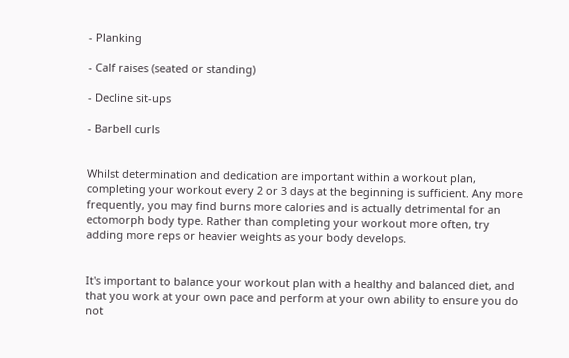- Planking

- Calf raises (seated or standing)

- Decline sit-ups

- Barbell curls


Whilst determination and dedication are important within a workout plan, completing your workout every 2 or 3 days at the beginning is sufficient. Any more frequently, you may find burns more calories and is actually detrimental for an ectomorph body type. Rather than completing your workout more often, try adding more reps or heavier weights as your body develops.


It's important to balance your workout plan with a healthy and balanced diet, and that you work at your own pace and perform at your own ability to ensure you do not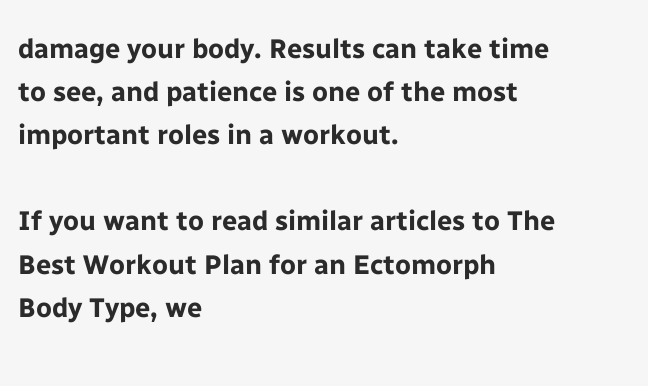damage your body. Results can take time to see, and patience is one of the most important roles in a workout.

If you want to read similar articles to The Best Workout Plan for an Ectomorph Body Type, we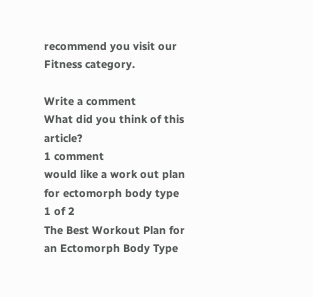recommend you visit our Fitness category.

Write a comment
What did you think of this article?
1 comment
would like a work out plan for ectomorph body type
1 of 2
The Best Workout Plan for an Ectomorph Body Type